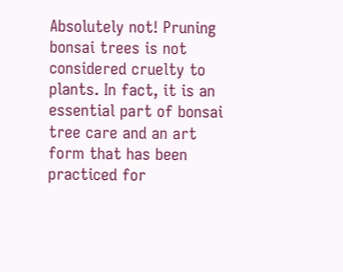Absolutely not! Pruning bonsai trees is not considered cruelty to plants. In fact, it is an essential part of bonsai tree care and an art form that has been practiced for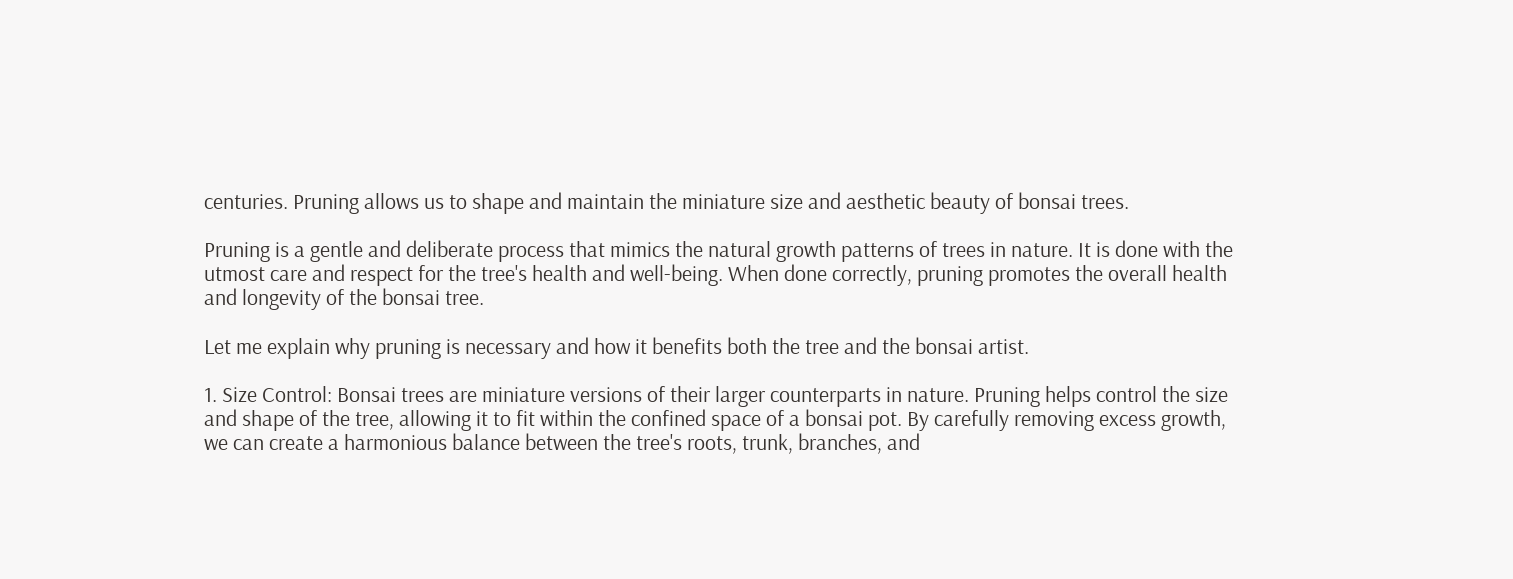centuries. Pruning allows us to shape and maintain the miniature size and aesthetic beauty of bonsai trees.

Pruning is a gentle and deliberate process that mimics the natural growth patterns of trees in nature. It is done with the utmost care and respect for the tree's health and well-being. When done correctly, pruning promotes the overall health and longevity of the bonsai tree.

Let me explain why pruning is necessary and how it benefits both the tree and the bonsai artist.

1. Size Control: Bonsai trees are miniature versions of their larger counterparts in nature. Pruning helps control the size and shape of the tree, allowing it to fit within the confined space of a bonsai pot. By carefully removing excess growth, we can create a harmonious balance between the tree's roots, trunk, branches, and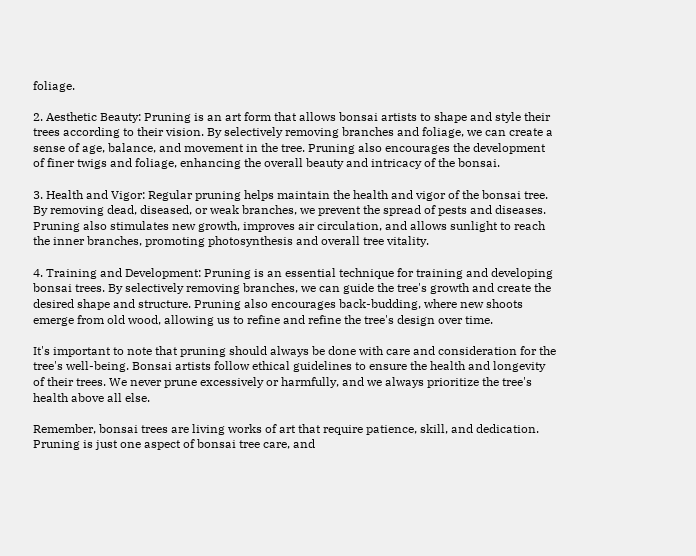foliage.

2. Aesthetic Beauty: Pruning is an art form that allows bonsai artists to shape and style their trees according to their vision. By selectively removing branches and foliage, we can create a sense of age, balance, and movement in the tree. Pruning also encourages the development of finer twigs and foliage, enhancing the overall beauty and intricacy of the bonsai.

3. Health and Vigor: Regular pruning helps maintain the health and vigor of the bonsai tree. By removing dead, diseased, or weak branches, we prevent the spread of pests and diseases. Pruning also stimulates new growth, improves air circulation, and allows sunlight to reach the inner branches, promoting photosynthesis and overall tree vitality.

4. Training and Development: Pruning is an essential technique for training and developing bonsai trees. By selectively removing branches, we can guide the tree's growth and create the desired shape and structure. Pruning also encourages back-budding, where new shoots emerge from old wood, allowing us to refine and refine the tree's design over time.

It's important to note that pruning should always be done with care and consideration for the tree's well-being. Bonsai artists follow ethical guidelines to ensure the health and longevity of their trees. We never prune excessively or harmfully, and we always prioritize the tree's health above all else.

Remember, bonsai trees are living works of art that require patience, skill, and dedication. Pruning is just one aspect of bonsai tree care, and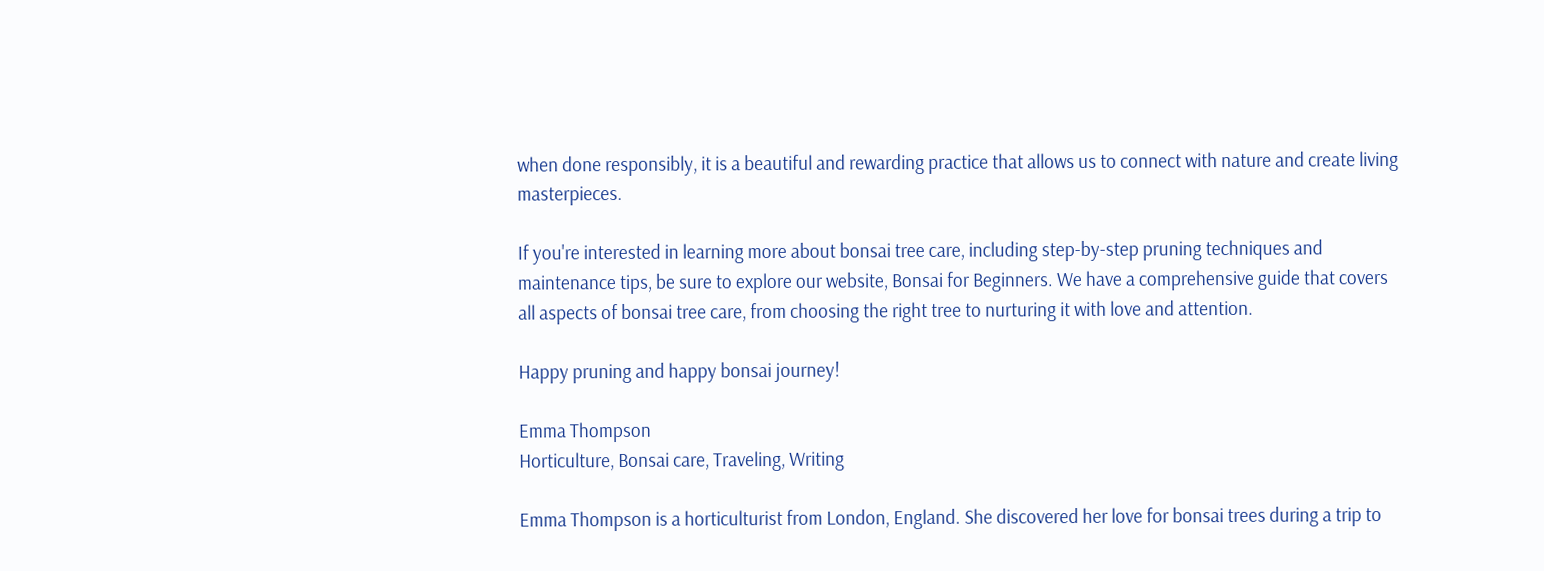when done responsibly, it is a beautiful and rewarding practice that allows us to connect with nature and create living masterpieces.

If you're interested in learning more about bonsai tree care, including step-by-step pruning techniques and maintenance tips, be sure to explore our website, Bonsai for Beginners. We have a comprehensive guide that covers all aspects of bonsai tree care, from choosing the right tree to nurturing it with love and attention.

Happy pruning and happy bonsai journey!

Emma Thompson
Horticulture, Bonsai care, Traveling, Writing

Emma Thompson is a horticulturist from London, England. She discovered her love for bonsai trees during a trip to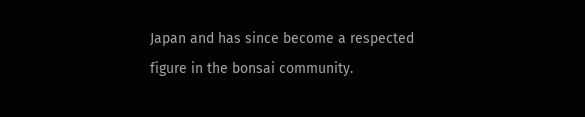Japan and has since become a respected figure in the bonsai community.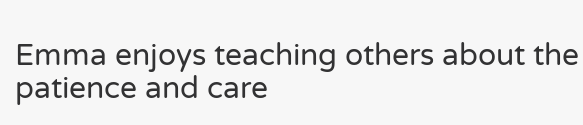Emma enjoys teaching others about the patience and care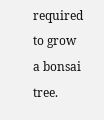required to grow a bonsai tree.